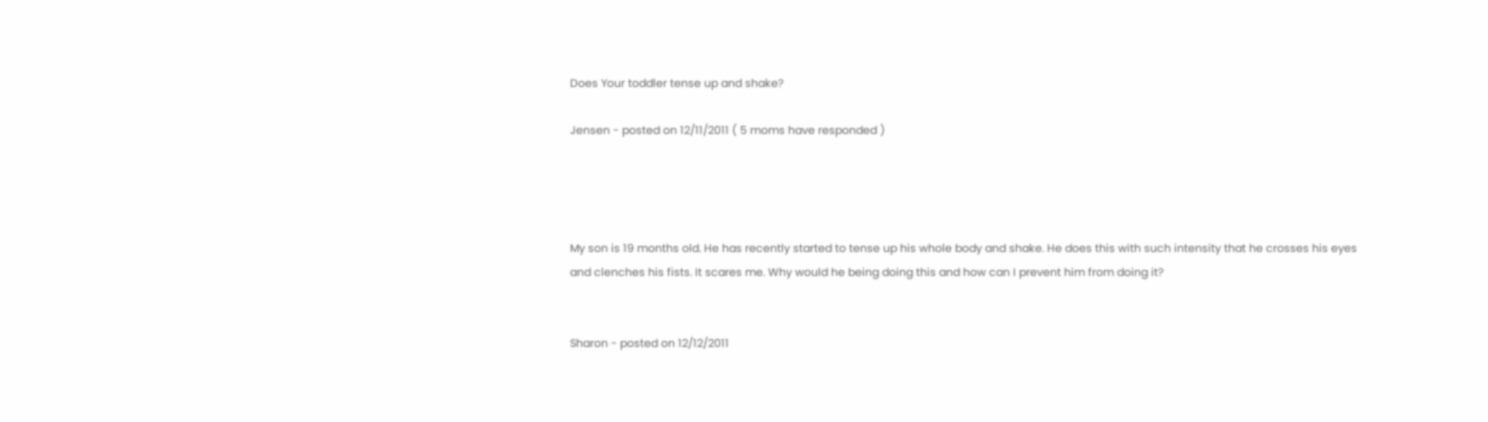Does Your toddler tense up and shake?

Jensen - posted on 12/11/2011 ( 5 moms have responded )




My son is 19 months old. He has recently started to tense up his whole body and shake. He does this with such intensity that he crosses his eyes and clenches his fists. It scares me. Why would he being doing this and how can I prevent him from doing it?


Sharon - posted on 12/12/2011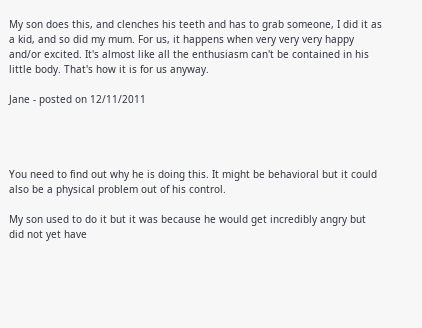My son does this, and clenches his teeth and has to grab someone, I did it as a kid, and so did my mum. For us, it happens when very very very happy and/or excited. It's almost like all the enthusiasm can't be contained in his little body. That's how it is for us anyway.

Jane - posted on 12/11/2011




You need to find out why he is doing this. It might be behavioral but it could also be a physical problem out of his control.

My son used to do it but it was because he would get incredibly angry but did not yet have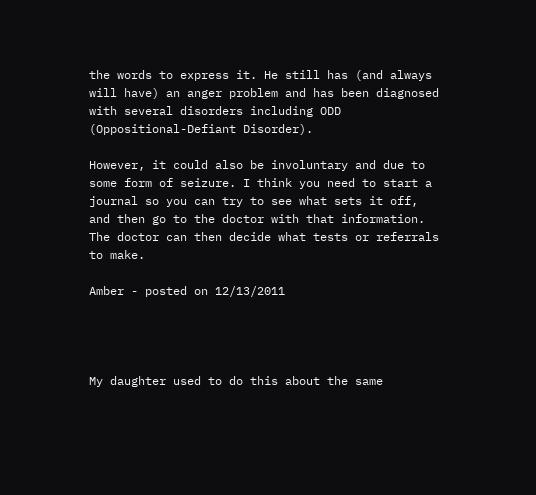the words to express it. He still has (and always will have) an anger problem and has been diagnosed with several disorders including ODD (Oppositional-Defiant Disorder).

However, it could also be involuntary and due to some form of seizure. I think you need to start a journal so you can try to see what sets it off, and then go to the doctor with that information. The doctor can then decide what tests or referrals to make.

Amber - posted on 12/13/2011




My daughter used to do this about the same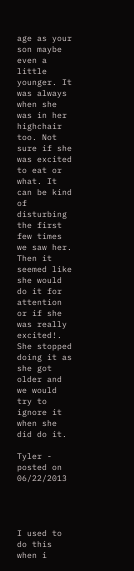age as your son maybe even a little younger. It was always when she was in her highchair too. Not sure if she was excited to eat or what. It can be kind of disturbing the first few times we saw her. Then it seemed like she would do it for attention or if she was really excited!. She stopped doing it as she got older and we would try to ignore it when she did do it.

Tyler - posted on 06/22/2013




I used to do this when i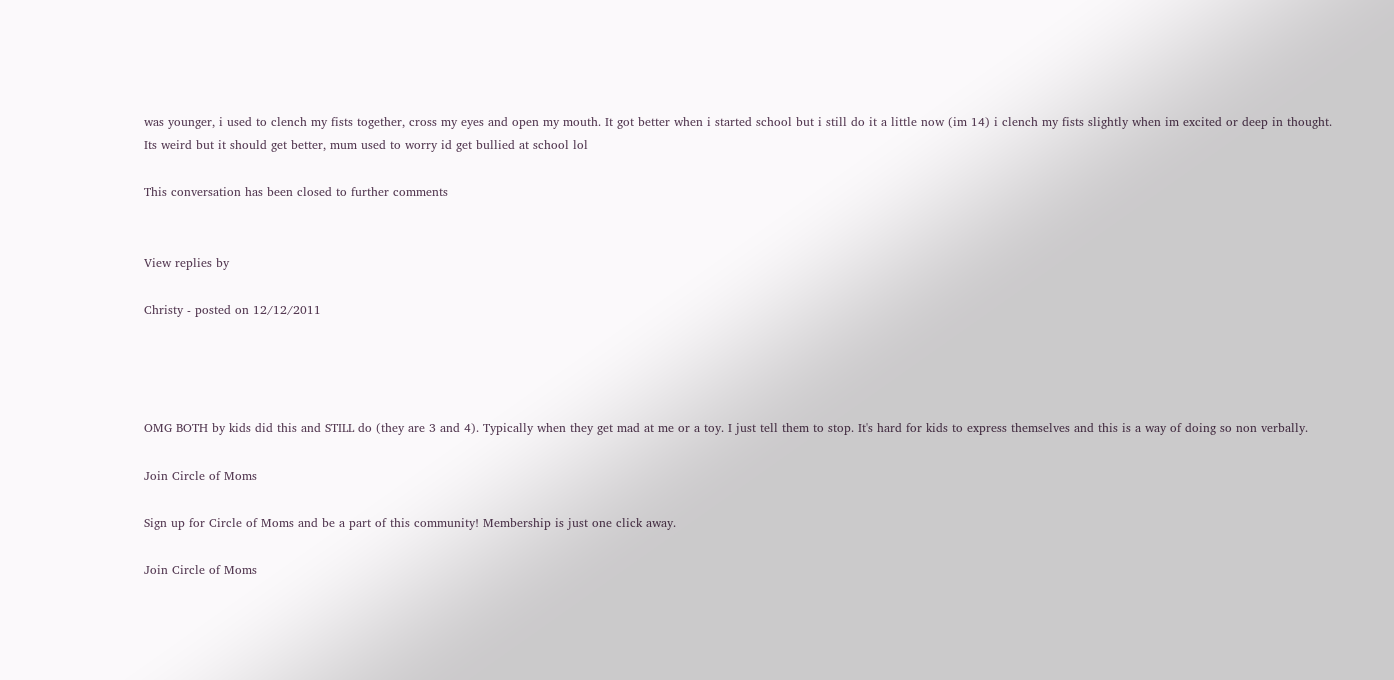was younger, i used to clench my fists together, cross my eyes and open my mouth. It got better when i started school but i still do it a little now (im 14) i clench my fists slightly when im excited or deep in thought. Its weird but it should get better, mum used to worry id get bullied at school lol

This conversation has been closed to further comments


View replies by

Christy - posted on 12/12/2011




OMG BOTH by kids did this and STILL do (they are 3 and 4). Typically when they get mad at me or a toy. I just tell them to stop. It's hard for kids to express themselves and this is a way of doing so non verbally.

Join Circle of Moms

Sign up for Circle of Moms and be a part of this community! Membership is just one click away.

Join Circle of Moms